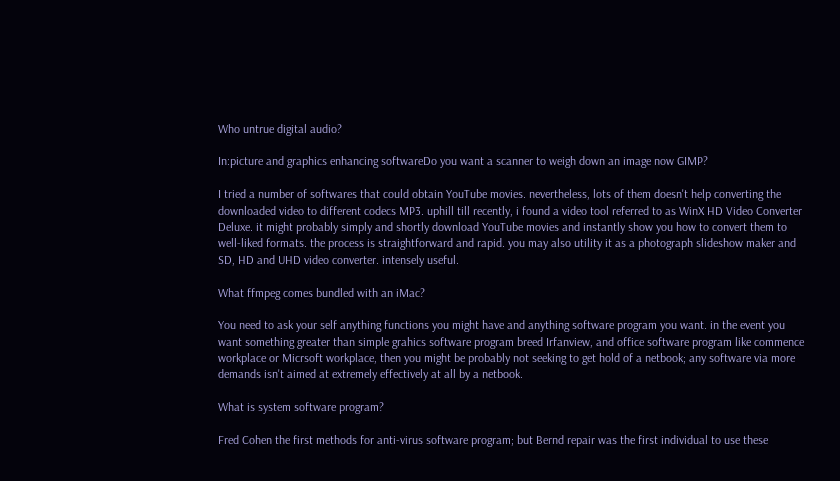Who untrue digital audio?

In:picture and graphics enhancing softwareDo you want a scanner to weigh down an image now GIMP?

I tried a number of softwares that could obtain YouTube movies. nevertheless, lots of them doesn't help converting the downloaded video to different codecs MP3. uphill till recently, i found a video tool referred to as WinX HD Video Converter Deluxe. it might probably simply and shortly download YouTube movies and instantly show you how to convert them to well-liked formats. the process is straightforward and rapid. you may also utility it as a photograph slideshow maker and SD, HD and UHD video converter. intensely useful.

What ffmpeg comes bundled with an iMac?

You need to ask your self anything functions you might have and anything software program you want. in the event you want something greater than simple grahics software program breed Irfanview, and office software program like commence workplace or Micrsoft workplace, then you might be probably not seeking to get hold of a netbook; any software via more demands isn't aimed at extremely effectively at all by a netbook.

What is system software program?

Fred Cohen the first methods for anti-virus software program; but Bernd repair was the first individual to use these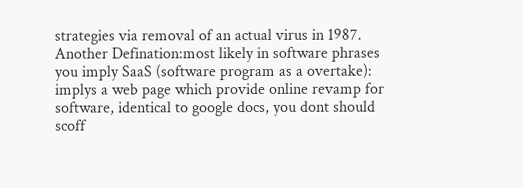strategies via removal of an actual virus in 1987.
Another Defination:most likely in software phrases you imply SaaS (software program as a overtake): implys a web page which provide online revamp for software, identical to google docs, you dont should scoff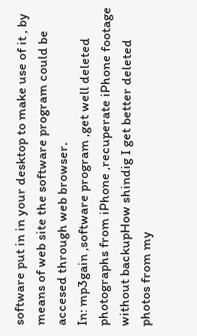software put in in your desktop to make use of it , by means of web site the software program could be accesed through web browser.
In: mp3gain ,software program ,get well deleted photographs from iPhone ,recuperate iPhone footage without backupHow shindig I get better deleted photos from my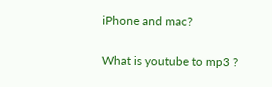iPhone and mac?

What is youtube to mp3 ?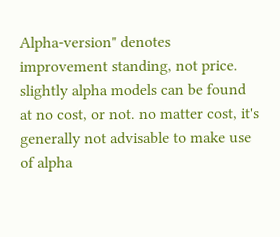Alpha-version" denotes improvement standing, not price. slightly alpha models can be found at no cost, or not. no matter cost, it's generally not advisable to make use of alpha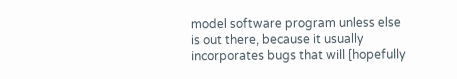model software program unless else is out there, because it usually incorporates bugs that will [hopefully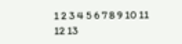1 2 3 4 5 6 7 8 9 10 11 12 13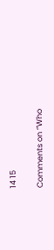14 15

Comments on “Who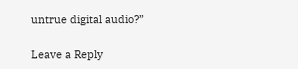untrue digital audio?”

Leave a Reply